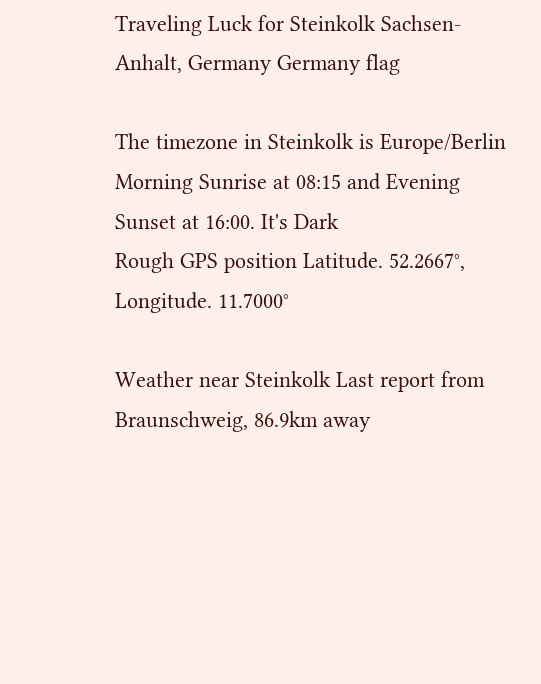Traveling Luck for Steinkolk Sachsen-Anhalt, Germany Germany flag

The timezone in Steinkolk is Europe/Berlin
Morning Sunrise at 08:15 and Evening Sunset at 16:00. It's Dark
Rough GPS position Latitude. 52.2667°, Longitude. 11.7000°

Weather near Steinkolk Last report from Braunschweig, 86.9km away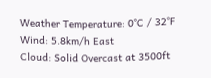Weather Temperature: 0°C / 32°F
Wind: 5.8km/h East
Cloud: Solid Overcast at 3500ft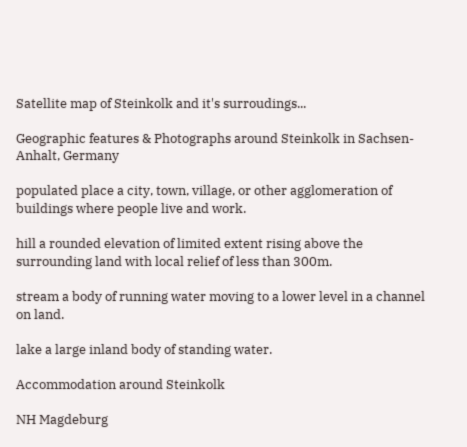Satellite map of Steinkolk and it's surroudings...

Geographic features & Photographs around Steinkolk in Sachsen-Anhalt, Germany

populated place a city, town, village, or other agglomeration of buildings where people live and work.

hill a rounded elevation of limited extent rising above the surrounding land with local relief of less than 300m.

stream a body of running water moving to a lower level in a channel on land.

lake a large inland body of standing water.

Accommodation around Steinkolk

NH Magdeburg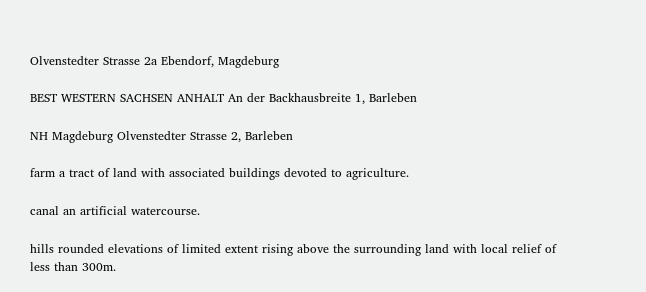Olvenstedter Strasse 2a Ebendorf, Magdeburg

BEST WESTERN SACHSEN ANHALT An der Backhausbreite 1, Barleben

NH Magdeburg Olvenstedter Strasse 2, Barleben

farm a tract of land with associated buildings devoted to agriculture.

canal an artificial watercourse.

hills rounded elevations of limited extent rising above the surrounding land with local relief of less than 300m.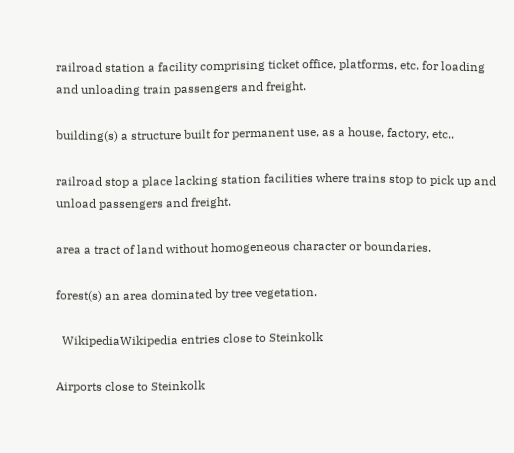railroad station a facility comprising ticket office, platforms, etc. for loading and unloading train passengers and freight.

building(s) a structure built for permanent use, as a house, factory, etc..

railroad stop a place lacking station facilities where trains stop to pick up and unload passengers and freight.

area a tract of land without homogeneous character or boundaries.

forest(s) an area dominated by tree vegetation.

  WikipediaWikipedia entries close to Steinkolk

Airports close to Steinkolk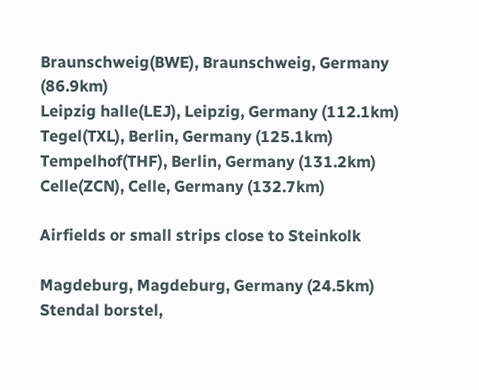Braunschweig(BWE), Braunschweig, Germany (86.9km)
Leipzig halle(LEJ), Leipzig, Germany (112.1km)
Tegel(TXL), Berlin, Germany (125.1km)
Tempelhof(THF), Berlin, Germany (131.2km)
Celle(ZCN), Celle, Germany (132.7km)

Airfields or small strips close to Steinkolk

Magdeburg, Magdeburg, Germany (24.5km)
Stendal borstel,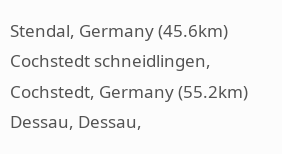Stendal, Germany (45.6km)
Cochstedt schneidlingen, Cochstedt, Germany (55.2km)
Dessau, Dessau,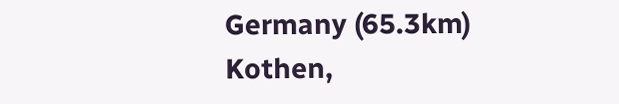Germany (65.3km)
Kothen,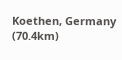Koethen, Germany (70.4km)